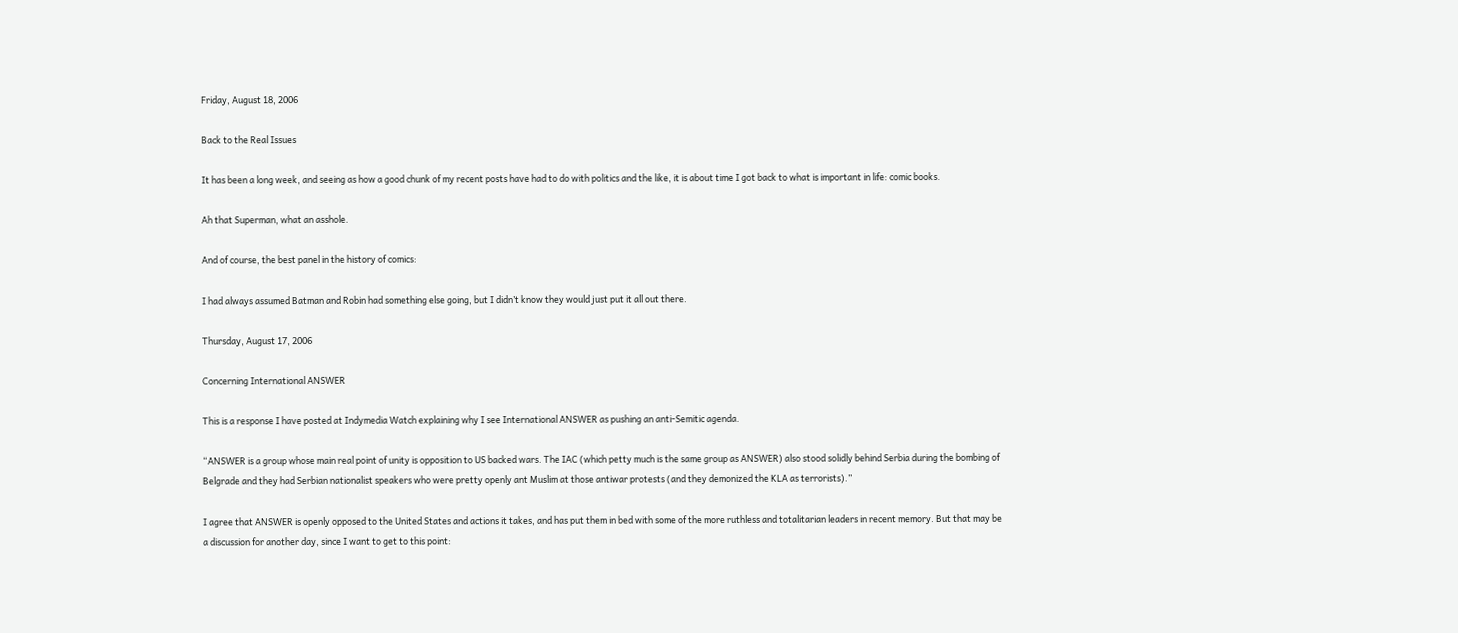Friday, August 18, 2006

Back to the Real Issues

It has been a long week, and seeing as how a good chunk of my recent posts have had to do with politics and the like, it is about time I got back to what is important in life: comic books.

Ah that Superman, what an asshole.

And of course, the best panel in the history of comics:

I had always assumed Batman and Robin had something else going, but I didn’t know they would just put it all out there.

Thursday, August 17, 2006

Concerning International ANSWER

This is a response I have posted at Indymedia Watch explaining why I see International ANSWER as pushing an anti-Semitic agenda.

“ANSWER is a group whose main real point of unity is opposition to US backed wars. The IAC (which petty much is the same group as ANSWER) also stood solidly behind Serbia during the bombing of Belgrade and they had Serbian nationalist speakers who were pretty openly ant Muslim at those antiwar protests (and they demonized the KLA as terrorists).”

I agree that ANSWER is openly opposed to the United States and actions it takes, and has put them in bed with some of the more ruthless and totalitarian leaders in recent memory. But that may be a discussion for another day, since I want to get to this point: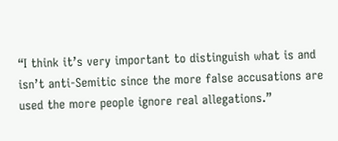“I think it’s very important to distinguish what is and isn’t anti-Semitic since the more false accusations are used the more people ignore real allegations.”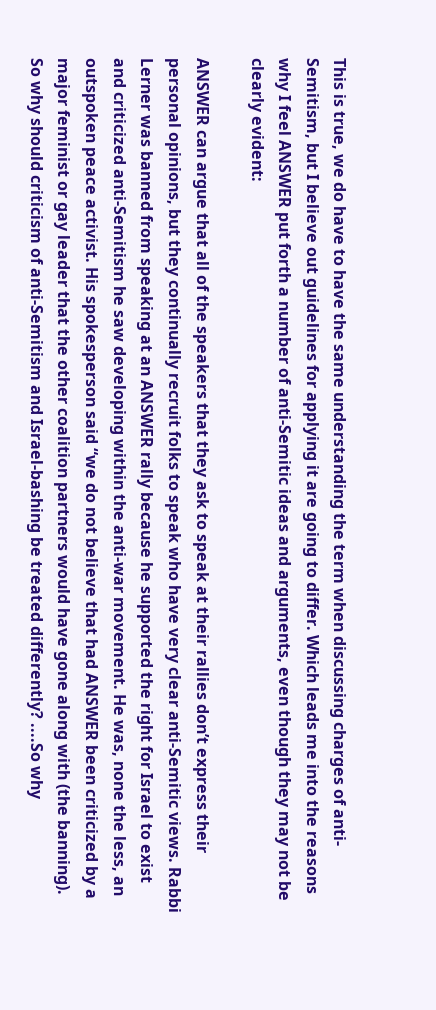This is true, we do have to have the same understanding the term when discussing charges of anti-Semitism, but I believe out guidelines for applying it are going to differ. Which leads me into the reasons why I feel ANSWER put forth a number of anti-Semitic ideas and arguments, even though they may not be clearly evident:

ANSWER can argue that all of the speakers that they ask to speak at their rallies don’t express their personal opinions, but they continually recruit folks to speak who have very clear anti-Semitic views. Rabbi Lerner was banned from speaking at an ANSWER rally because he supported the right for Israel to exist and criticized anti-Semitism he saw developing within the anti-war movement. He was, none the less, an outspoken peace activist. His spokesperson said “we do not believe that had ANSWER been criticized by a major feminist or gay leader that the other coalition partners would have gone along with (the banning). So why should criticism of anti-Semitism and Israel-bashing be treated differently? ....So why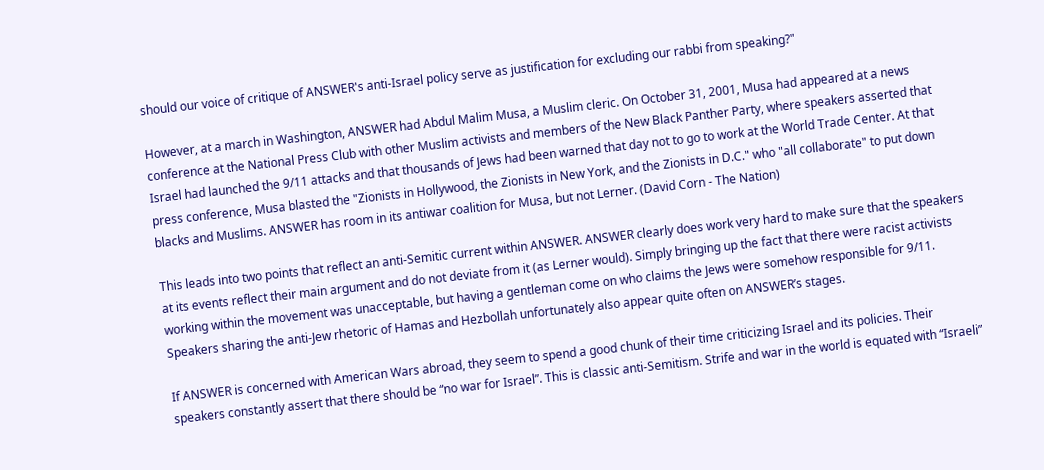should our voice of critique of ANSWER's anti-Israel policy serve as justification for excluding our rabbi from speaking?"

However, at a march in Washington, ANSWER had Abdul Malim Musa, a Muslim cleric. On October 31, 2001, Musa had appeared at a news conference at the National Press Club with other Muslim activists and members of the New Black Panther Party, where speakers asserted that Israel had launched the 9/11 attacks and that thousands of Jews had been warned that day not to go to work at the World Trade Center. At that press conference, Musa blasted the "Zionists in Hollywood, the Zionists in New York, and the Zionists in D.C." who "all collaborate" to put down blacks and Muslims. ANSWER has room in its antiwar coalition for Musa, but not Lerner. (David Corn - The Nation)

This leads into two points that reflect an anti-Semitic current within ANSWER. ANSWER clearly does work very hard to make sure that the speakers at its events reflect their main argument and do not deviate from it (as Lerner would). Simply bringing up the fact that there were racist activists working within the movement was unacceptable, but having a gentleman come on who claims the Jews were somehow responsible for 9/11. Speakers sharing the anti-Jew rhetoric of Hamas and Hezbollah unfortunately also appear quite often on ANSWER’s stages.

If ANSWER is concerned with American Wars abroad, they seem to spend a good chunk of their time criticizing Israel and its policies. Their speakers constantly assert that there should be “no war for Israel”. This is classic anti-Semitism. Strife and war in the world is equated with “Israeli”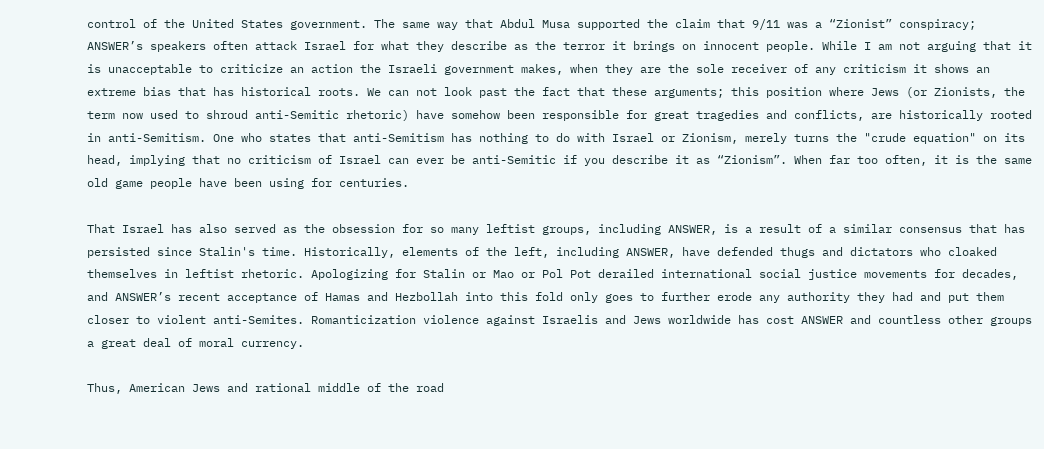control of the United States government. The same way that Abdul Musa supported the claim that 9/11 was a “Zionist” conspiracy; ANSWER’s speakers often attack Israel for what they describe as the terror it brings on innocent people. While I am not arguing that it is unacceptable to criticize an action the Israeli government makes, when they are the sole receiver of any criticism it shows an extreme bias that has historical roots. We can not look past the fact that these arguments; this position where Jews (or Zionists, the term now used to shroud anti-Semitic rhetoric) have somehow been responsible for great tragedies and conflicts, are historically rooted in anti-Semitism. One who states that anti-Semitism has nothing to do with Israel or Zionism, merely turns the "crude equation" on its head, implying that no criticism of Israel can ever be anti-Semitic if you describe it as “Zionism”. When far too often, it is the same old game people have been using for centuries.

That Israel has also served as the obsession for so many leftist groups, including ANSWER, is a result of a similar consensus that has persisted since Stalin's time. Historically, elements of the left, including ANSWER, have defended thugs and dictators who cloaked themselves in leftist rhetoric. Apologizing for Stalin or Mao or Pol Pot derailed international social justice movements for decades, and ANSWER’s recent acceptance of Hamas and Hezbollah into this fold only goes to further erode any authority they had and put them closer to violent anti-Semites. Romanticization violence against Israelis and Jews worldwide has cost ANSWER and countless other groups a great deal of moral currency.

Thus, American Jews and rational middle of the road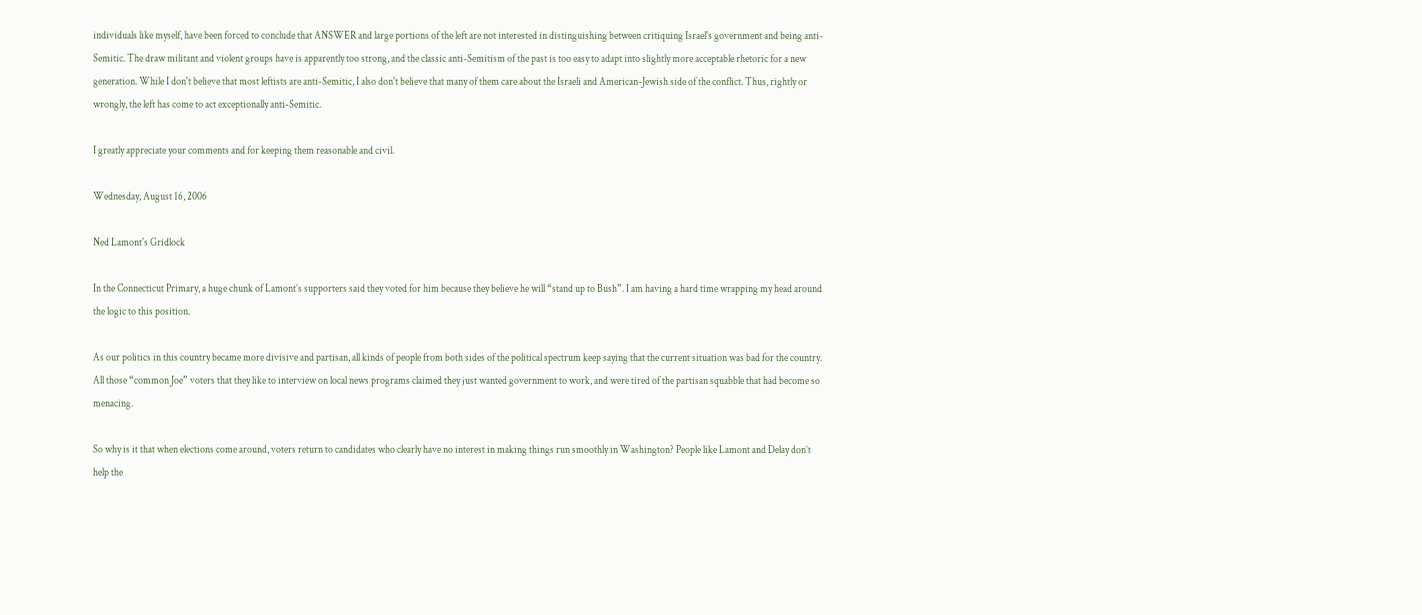individuals like myself, have been forced to conclude that ANSWER and large portions of the left are not interested in distinguishing between critiquing Israel's government and being anti-Semitic. The draw militant and violent groups have is apparently too strong, and the classic anti-Semitism of the past is too easy to adapt into slightly more acceptable rhetoric for a new generation. While I don't believe that most leftists are anti-Semitic, I also don't believe that many of them care about the Israeli and American-Jewish side of the conflict. Thus, rightly or wrongly, the left has come to act exceptionally anti-Semitic.

I greatly appreciate your comments and for keeping them reasonable and civil.

Wednesday, August 16, 2006

Ned Lamont's Gridlock

In the Connecticut Primary, a huge chunk of Lamont’s supporters said they voted for him because they believe he will “stand up to Bush”. I am having a hard time wrapping my head around the logic to this position.

As our politics in this country became more divisive and partisan, all kinds of people from both sides of the political spectrum keep saying that the current situation was bad for the country. All those “common Joe” voters that they like to interview on local news programs claimed they just wanted government to work, and were tired of the partisan squabble that had become so menacing.

So why is it that when elections come around, voters return to candidates who clearly have no interest in making things run smoothly in Washington? People like Lamont and Delay don’t help the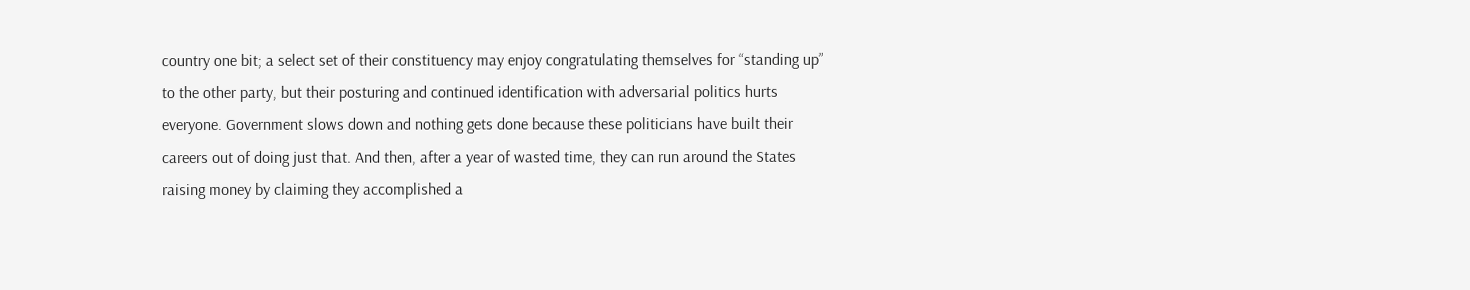country one bit; a select set of their constituency may enjoy congratulating themselves for “standing up” to the other party, but their posturing and continued identification with adversarial politics hurts everyone. Government slows down and nothing gets done because these politicians have built their careers out of doing just that. And then, after a year of wasted time, they can run around the States raising money by claiming they accomplished a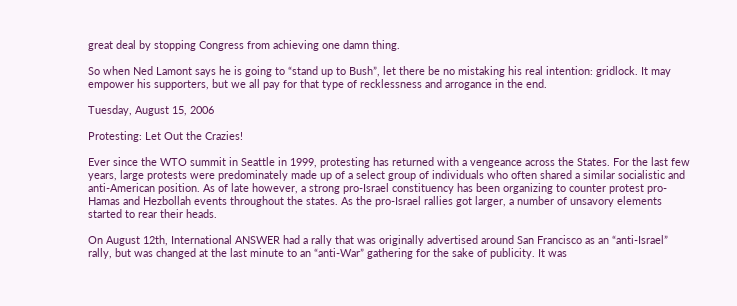great deal by stopping Congress from achieving one damn thing.

So when Ned Lamont says he is going to “stand up to Bush”, let there be no mistaking his real intention: gridlock. It may empower his supporters, but we all pay for that type of recklessness and arrogance in the end.

Tuesday, August 15, 2006

Protesting: Let Out the Crazies!

Ever since the WTO summit in Seattle in 1999, protesting has returned with a vengeance across the States. For the last few years, large protests were predominately made up of a select group of individuals who often shared a similar socialistic and anti-American position. As of late however, a strong pro-Israel constituency has been organizing to counter protest pro-Hamas and Hezbollah events throughout the states. As the pro-Israel rallies got larger, a number of unsavory elements started to rear their heads.

On August 12th, International ANSWER had a rally that was originally advertised around San Francisco as an “anti-Israel” rally, but was changed at the last minute to an “anti-War” gathering for the sake of publicity. It was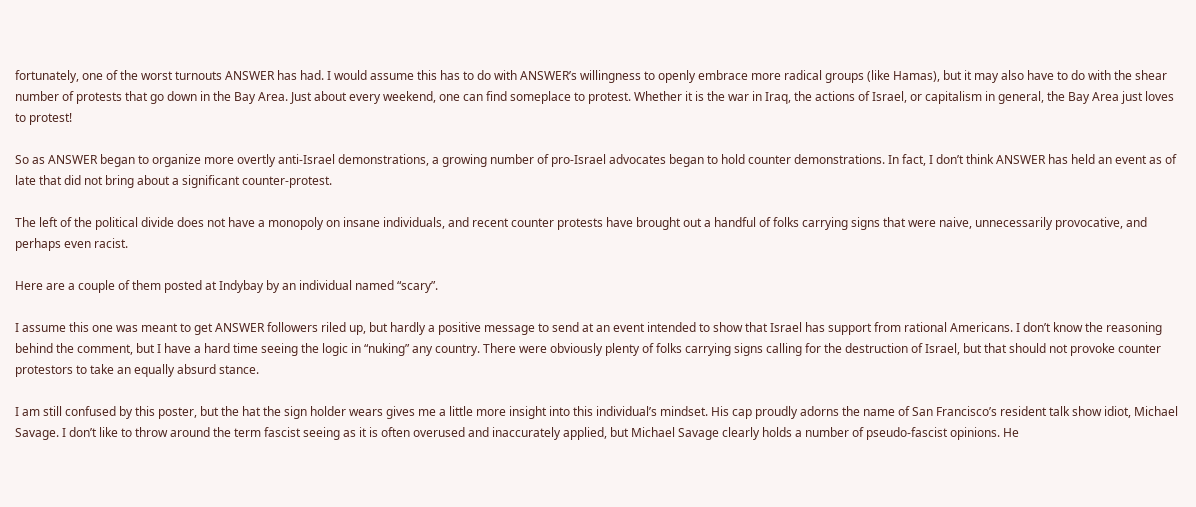fortunately, one of the worst turnouts ANSWER has had. I would assume this has to do with ANSWER’s willingness to openly embrace more radical groups (like Hamas), but it may also have to do with the shear number of protests that go down in the Bay Area. Just about every weekend, one can find someplace to protest. Whether it is the war in Iraq, the actions of Israel, or capitalism in general, the Bay Area just loves to protest!

So as ANSWER began to organize more overtly anti-Israel demonstrations, a growing number of pro-Israel advocates began to hold counter demonstrations. In fact, I don’t think ANSWER has held an event as of late that did not bring about a significant counter-protest.

The left of the political divide does not have a monopoly on insane individuals, and recent counter protests have brought out a handful of folks carrying signs that were naive, unnecessarily provocative, and perhaps even racist.

Here are a couple of them posted at Indybay by an individual named “scary”.

I assume this one was meant to get ANSWER followers riled up, but hardly a positive message to send at an event intended to show that Israel has support from rational Americans. I don’t know the reasoning behind the comment, but I have a hard time seeing the logic in “nuking” any country. There were obviously plenty of folks carrying signs calling for the destruction of Israel, but that should not provoke counter protestors to take an equally absurd stance.

I am still confused by this poster, but the hat the sign holder wears gives me a little more insight into this individual’s mindset. His cap proudly adorns the name of San Francisco’s resident talk show idiot, Michael Savage. I don’t like to throw around the term fascist seeing as it is often overused and inaccurately applied, but Michael Savage clearly holds a number of pseudo-fascist opinions. He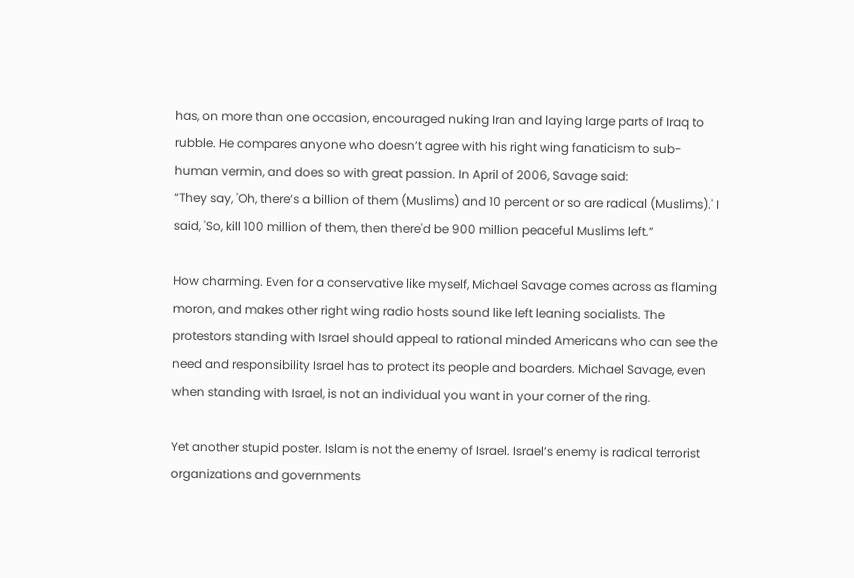has, on more than one occasion, encouraged nuking Iran and laying large parts of Iraq to rubble. He compares anyone who doesn’t agree with his right wing fanaticism to sub-human vermin, and does so with great passion. In April of 2006, Savage said:
“They say, 'Oh, there’s a billion of them (Muslims) and 10 percent or so are radical (Muslims).' I said, 'So, kill 100 million of them, then there'd be 900 million peaceful Muslims left.”

How charming. Even for a conservative like myself, Michael Savage comes across as flaming moron, and makes other right wing radio hosts sound like left leaning socialists. The protestors standing with Israel should appeal to rational minded Americans who can see the need and responsibility Israel has to protect its people and boarders. Michael Savage, even when standing with Israel, is not an individual you want in your corner of the ring.

Yet another stupid poster. Islam is not the enemy of Israel. Israel’s enemy is radical terrorist organizations and governments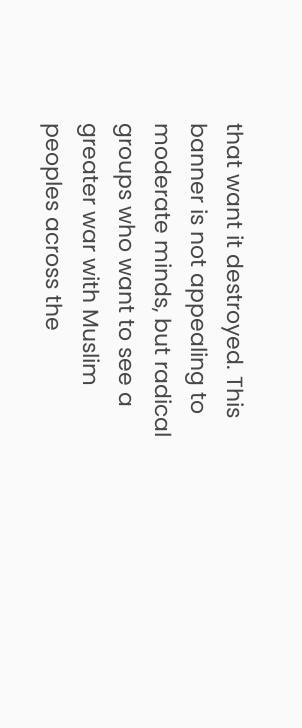that want it destroyed. This banner is not appealing to moderate minds, but radical groups who want to see a greater war with Muslim peoples across the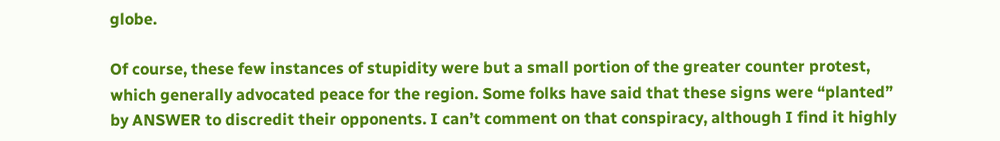globe.

Of course, these few instances of stupidity were but a small portion of the greater counter protest, which generally advocated peace for the region. Some folks have said that these signs were “planted” by ANSWER to discredit their opponents. I can’t comment on that conspiracy, although I find it highly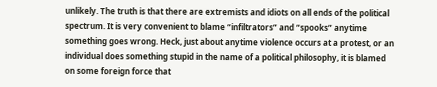unlikely. The truth is that there are extremists and idiots on all ends of the political spectrum. It is very convenient to blame “infiltrators” and “spooks” anytime something goes wrong. Heck, just about anytime violence occurs at a protest, or an individual does something stupid in the name of a political philosophy, it is blamed on some foreign force that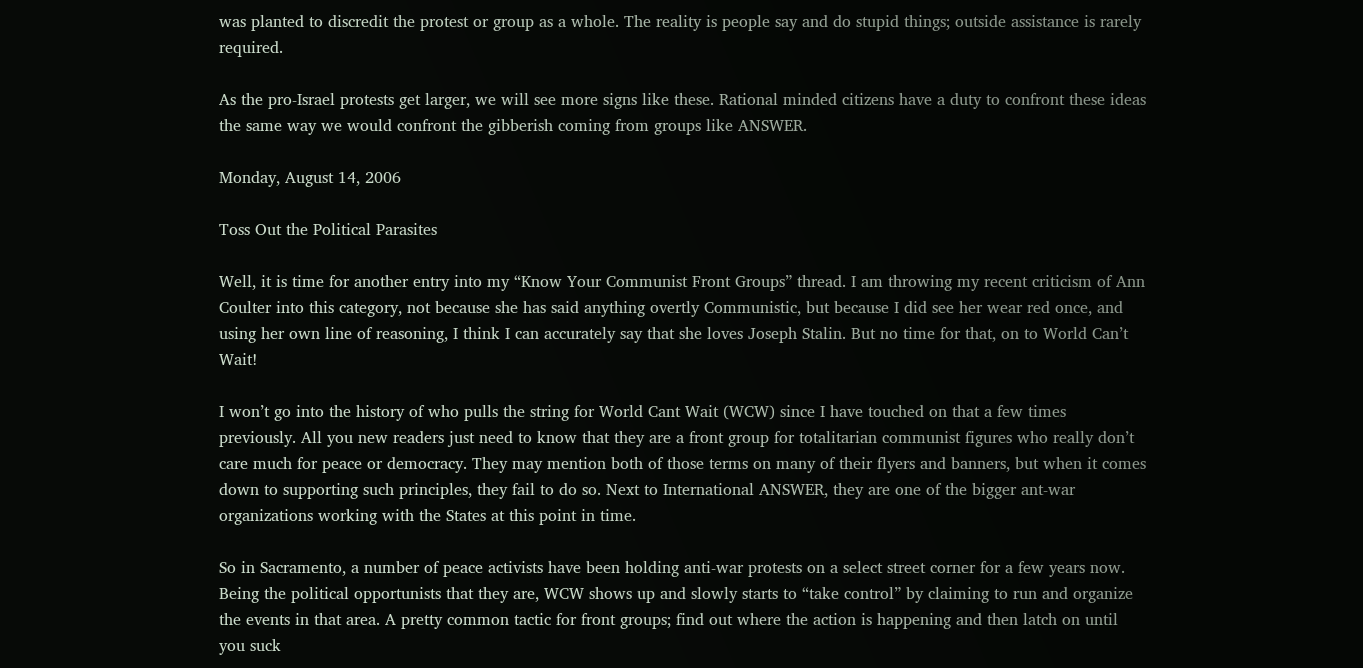was planted to discredit the protest or group as a whole. The reality is people say and do stupid things; outside assistance is rarely required.

As the pro-Israel protests get larger, we will see more signs like these. Rational minded citizens have a duty to confront these ideas the same way we would confront the gibberish coming from groups like ANSWER.

Monday, August 14, 2006

Toss Out the Political Parasites

Well, it is time for another entry into my “Know Your Communist Front Groups” thread. I am throwing my recent criticism of Ann Coulter into this category, not because she has said anything overtly Communistic, but because I did see her wear red once, and using her own line of reasoning, I think I can accurately say that she loves Joseph Stalin. But no time for that, on to World Can’t Wait!

I won’t go into the history of who pulls the string for World Cant Wait (WCW) since I have touched on that a few times previously. All you new readers just need to know that they are a front group for totalitarian communist figures who really don’t care much for peace or democracy. They may mention both of those terms on many of their flyers and banners, but when it comes down to supporting such principles, they fail to do so. Next to International ANSWER, they are one of the bigger ant-war organizations working with the States at this point in time.

So in Sacramento, a number of peace activists have been holding anti-war protests on a select street corner for a few years now. Being the political opportunists that they are, WCW shows up and slowly starts to “take control” by claiming to run and organize the events in that area. A pretty common tactic for front groups; find out where the action is happening and then latch on until you suck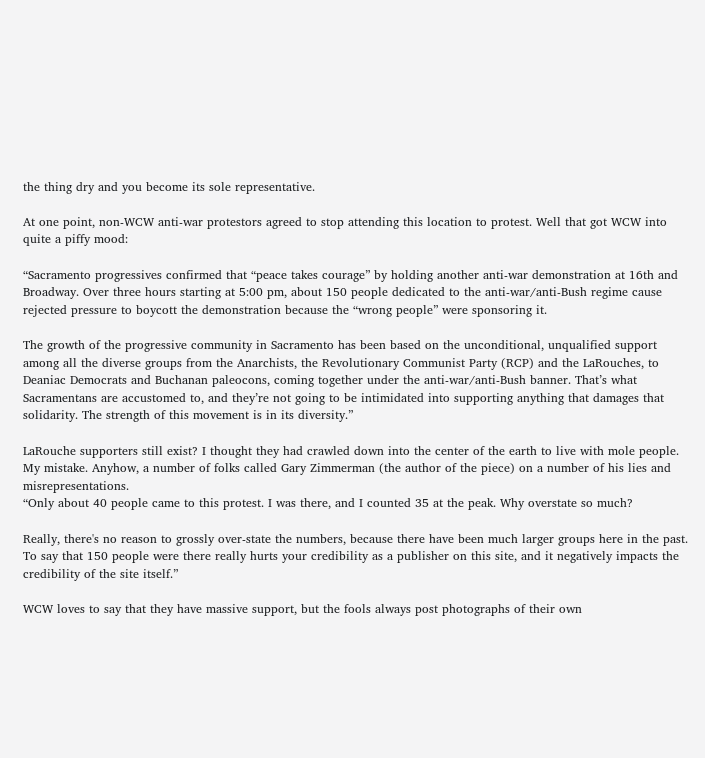the thing dry and you become its sole representative.

At one point, non-WCW anti-war protestors agreed to stop attending this location to protest. Well that got WCW into quite a piffy mood:

“Sacramento progressives confirmed that “peace takes courage” by holding another anti-war demonstration at 16th and Broadway. Over three hours starting at 5:00 pm, about 150 people dedicated to the anti-war/anti-Bush regime cause rejected pressure to boycott the demonstration because the “wrong people” were sponsoring it.

The growth of the progressive community in Sacramento has been based on the unconditional, unqualified support among all the diverse groups from the Anarchists, the Revolutionary Communist Party (RCP) and the LaRouches, to Deaniac Democrats and Buchanan paleocons, coming together under the anti-war/anti-Bush banner. That’s what Sacramentans are accustomed to, and they’re not going to be intimidated into supporting anything that damages that solidarity. The strength of this movement is in its diversity.”

LaRouche supporters still exist? I thought they had crawled down into the center of the earth to live with mole people. My mistake. Anyhow, a number of folks called Gary Zimmerman (the author of the piece) on a number of his lies and misrepresentations.
“Only about 40 people came to this protest. I was there, and I counted 35 at the peak. Why overstate so much?

Really, there's no reason to grossly over-state the numbers, because there have been much larger groups here in the past. To say that 150 people were there really hurts your credibility as a publisher on this site, and it negatively impacts the credibility of the site itself.”

WCW loves to say that they have massive support, but the fools always post photographs of their own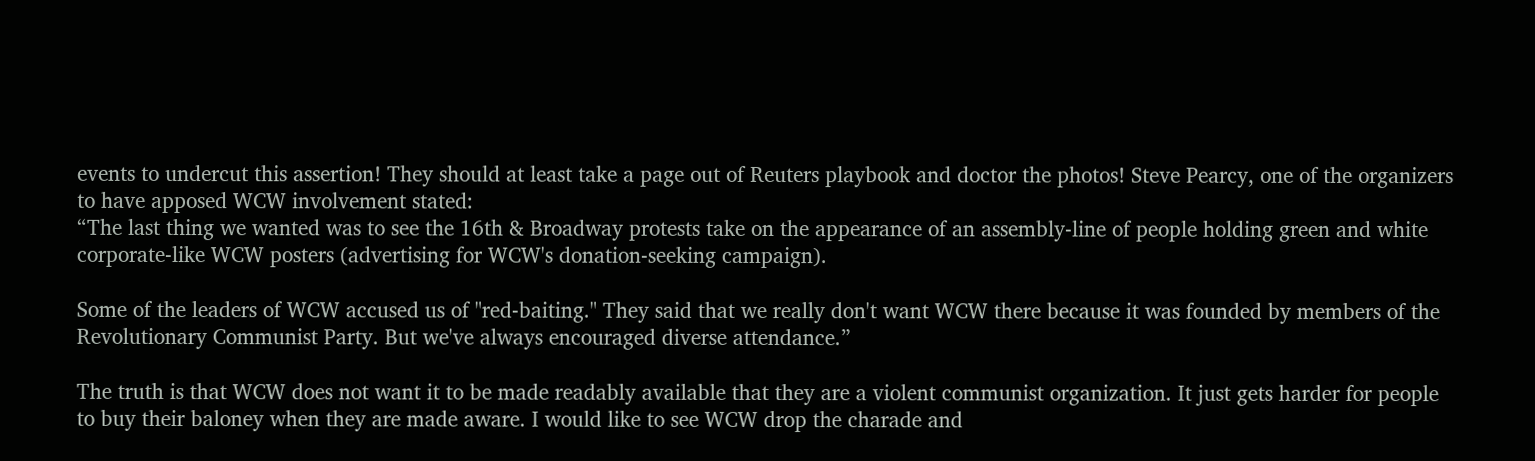events to undercut this assertion! They should at least take a page out of Reuters playbook and doctor the photos! Steve Pearcy, one of the organizers to have apposed WCW involvement stated:
“The last thing we wanted was to see the 16th & Broadway protests take on the appearance of an assembly-line of people holding green and white corporate-like WCW posters (advertising for WCW's donation-seeking campaign).

Some of the leaders of WCW accused us of "red-baiting." They said that we really don't want WCW there because it was founded by members of the Revolutionary Communist Party. But we've always encouraged diverse attendance.”

The truth is that WCW does not want it to be made readably available that they are a violent communist organization. It just gets harder for people to buy their baloney when they are made aware. I would like to see WCW drop the charade and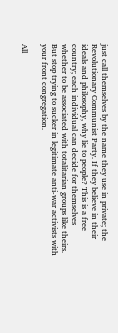just call themselves by the name they use in private; the Revolutionary Communist Party. If they believe in their ideals and philosophy, why lie to people? This is a free country; each individual can decide for themselves whether to be associated with totalitarian groups like theirs. But stop trying to sucker in legitimate anti-war activists with your front congregation.

All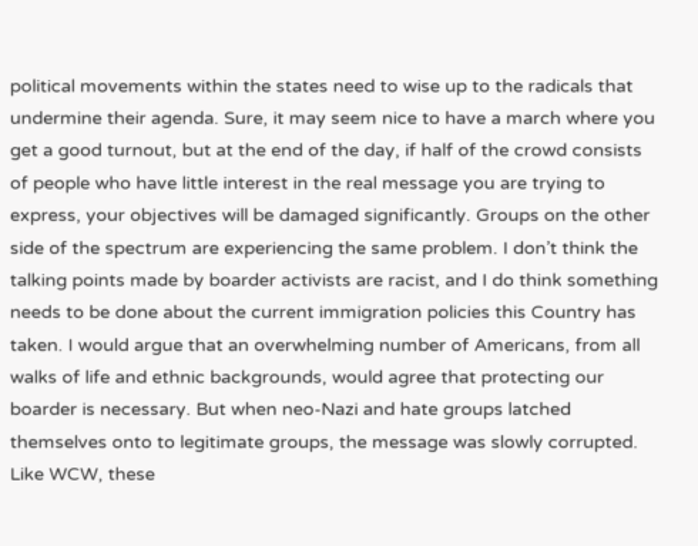political movements within the states need to wise up to the radicals that undermine their agenda. Sure, it may seem nice to have a march where you get a good turnout, but at the end of the day, if half of the crowd consists of people who have little interest in the real message you are trying to express, your objectives will be damaged significantly. Groups on the other side of the spectrum are experiencing the same problem. I don’t think the talking points made by boarder activists are racist, and I do think something needs to be done about the current immigration policies this Country has taken. I would argue that an overwhelming number of Americans, from all walks of life and ethnic backgrounds, would agree that protecting our boarder is necessary. But when neo-Nazi and hate groups latched themselves onto to legitimate groups, the message was slowly corrupted. Like WCW, these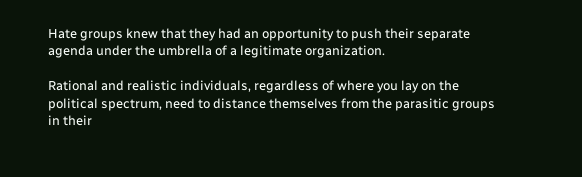Hate groups knew that they had an opportunity to push their separate agenda under the umbrella of a legitimate organization.

Rational and realistic individuals, regardless of where you lay on the political spectrum, need to distance themselves from the parasitic groups in their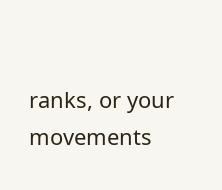ranks, or your movements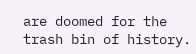are doomed for the trash bin of history.